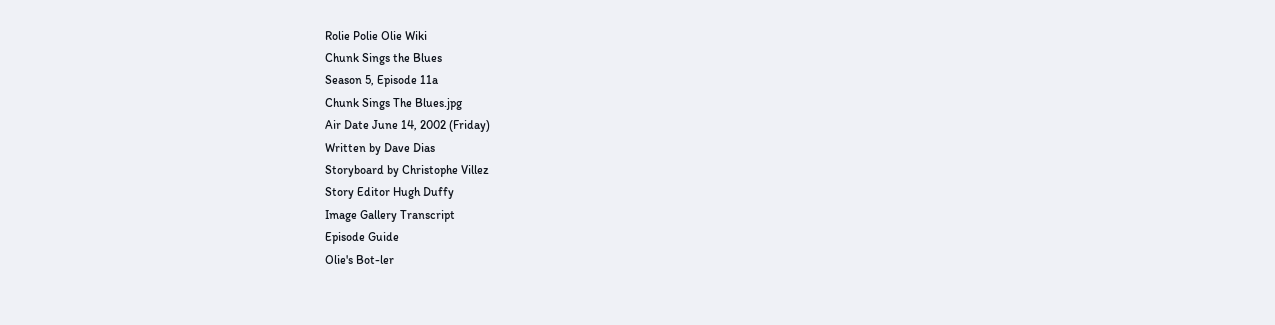Rolie Polie Olie Wiki
Chunk Sings the Blues
Season 5, Episode 11a
Chunk Sings The Blues.jpg
Air Date June 14, 2002 (Friday)
Written by Dave Dias
Storyboard by Christophe Villez
Story Editor Hugh Duffy
Image Gallery Transcript
Episode Guide
Olie's Bot-ler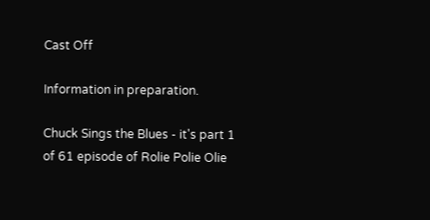Cast Off

Information in preparation.

Chuck Sings the Blues - it's part 1 of 61 episode of Rolie Polie Olie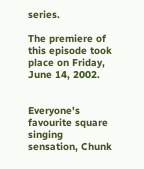series.

The premiere of this episode took place on Friday, June 14, 2002.


Everyone's favourite square singing sensation, Chunk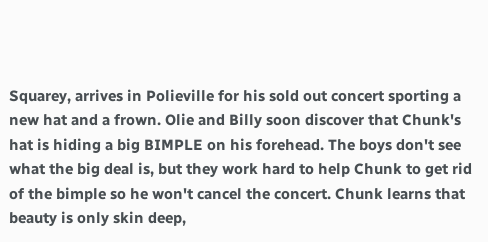Squarey, arrives in Polieville for his sold out concert sporting a new hat and a frown. Olie and Billy soon discover that Chunk's hat is hiding a big BIMPLE on his forehead. The boys don't see what the big deal is, but they work hard to help Chunk to get rid of the bimple so he won't cancel the concert. Chunk learns that beauty is only skin deep,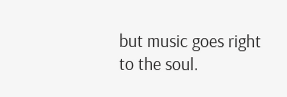but music goes right to the soul.